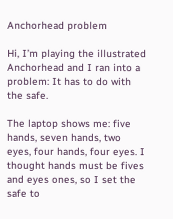Anchorhead problem

Hi, I’m playing the illustrated Anchorhead and I ran into a problem: It has to do with the safe.

The laptop shows me: five hands, seven hands, two eyes, four hands, four eyes. I thought hands must be fives and eyes ones, so I set the safe to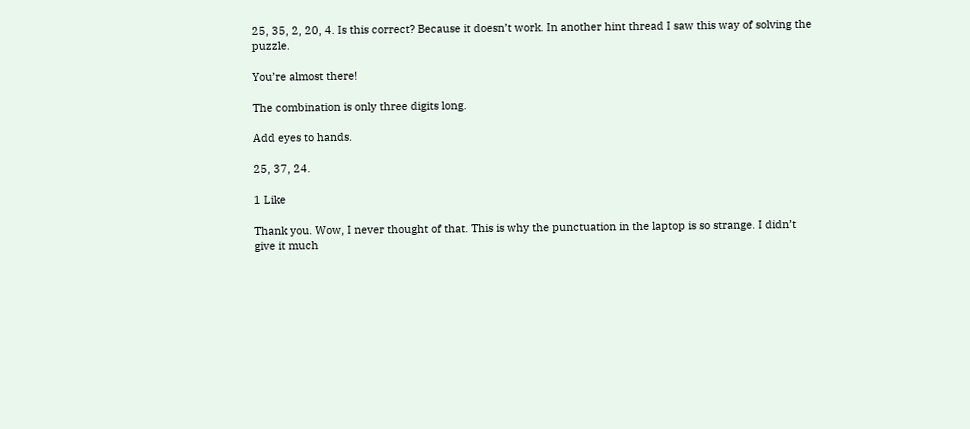25, 35, 2, 20, 4. Is this correct? Because it doesn’t work. In another hint thread I saw this way of solving the puzzle.

You’re almost there!

The combination is only three digits long.

Add eyes to hands.

25, 37, 24.

1 Like

Thank you. Wow, I never thought of that. This is why the punctuation in the laptop is so strange. I didn’t give it much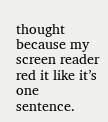thought because my screen reader red it like it’s one sentence.